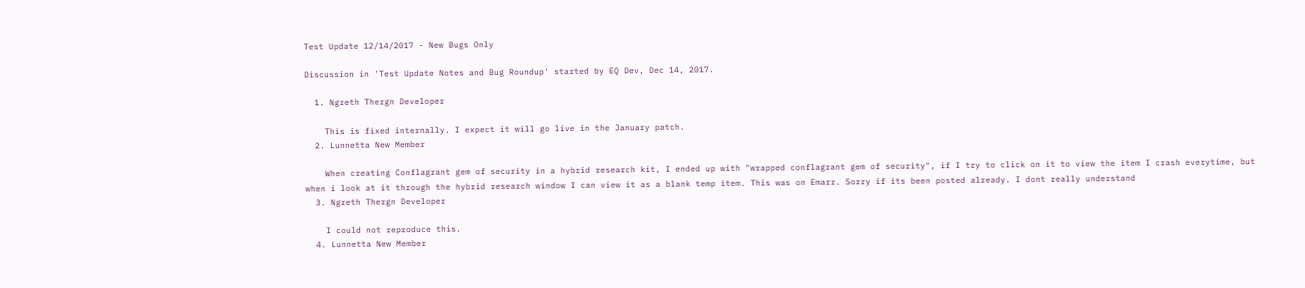Test Update 12/14/2017 - New Bugs Only

Discussion in 'Test Update Notes and Bug Roundup' started by EQ Dev, Dec 14, 2017.

  1. Ngreth Thergn Developer

    This is fixed internally. I expect it will go live in the January patch.
  2. Lunnetta New Member

    When creating Conflagrant gem of security in a hybrid research kit, I ended up with "wrapped conflagrant gem of security", if I try to click on it to view the item I crash everytime, but when i look at it through the hybrid research window I can view it as a blank temp item. This was on Emarr. Sorry if its been posted already. I dont really understand
  3. Ngreth Thergn Developer

    I could not reproduce this.
  4. Lunnetta New Member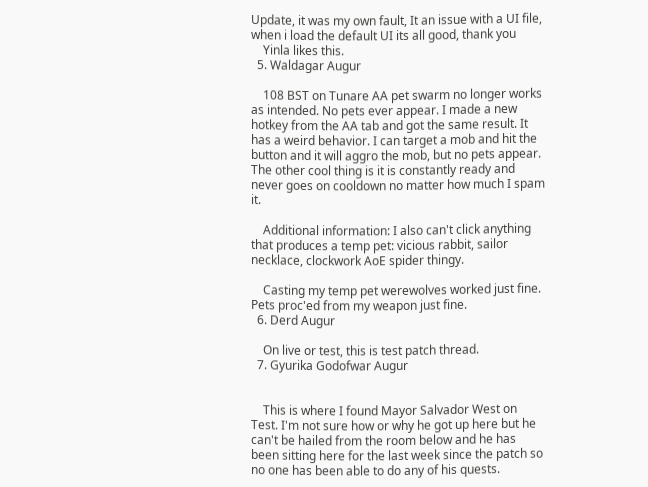Update, it was my own fault, It an issue with a UI file, when i load the default UI its all good, thank you
    Yinla likes this.
  5. Waldagar Augur

    108 BST on Tunare AA pet swarm no longer works as intended. No pets ever appear. I made a new hotkey from the AA tab and got the same result. It has a weird behavior. I can target a mob and hit the button and it will aggro the mob, but no pets appear. The other cool thing is it is constantly ready and never goes on cooldown no matter how much I spam it.

    Additional information: I also can't click anything that produces a temp pet: vicious rabbit, sailor necklace, clockwork AoE spider thingy.

    Casting my temp pet werewolves worked just fine. Pets proc'ed from my weapon just fine.
  6. Derd Augur

    On live or test, this is test patch thread.
  7. Gyurika Godofwar Augur


    This is where I found Mayor Salvador West on Test. I'm not sure how or why he got up here but he can't be hailed from the room below and he has been sitting here for the last week since the patch so no one has been able to do any of his quests.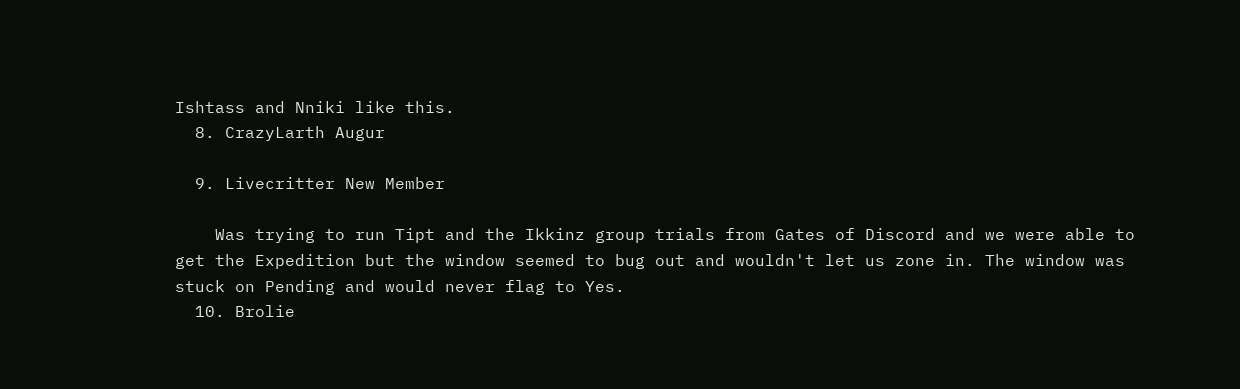Ishtass and Nniki like this.
  8. CrazyLarth Augur

  9. Livecritter New Member

    Was trying to run Tipt and the Ikkinz group trials from Gates of Discord and we were able to get the Expedition but the window seemed to bug out and wouldn't let us zone in. The window was stuck on Pending and would never flag to Yes.
  10. Brolie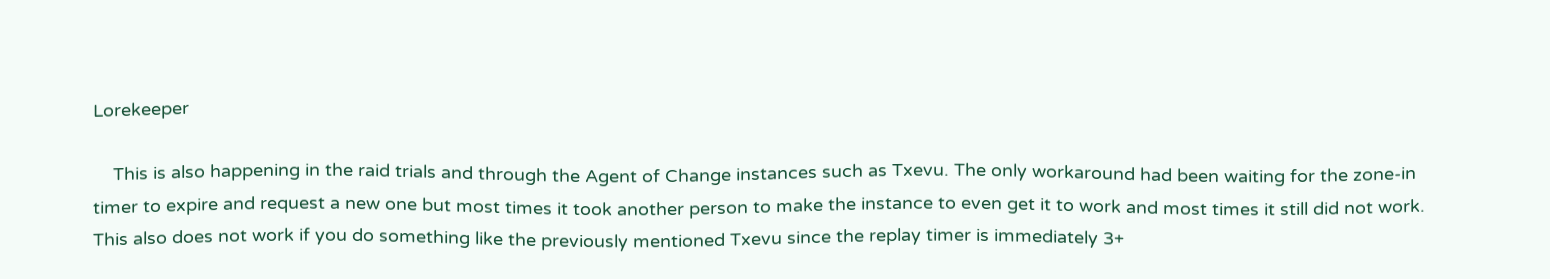Lorekeeper

    This is also happening in the raid trials and through the Agent of Change instances such as Txevu. The only workaround had been waiting for the zone-in timer to expire and request a new one but most times it took another person to make the instance to even get it to work and most times it still did not work. This also does not work if you do something like the previously mentioned Txevu since the replay timer is immediately 3+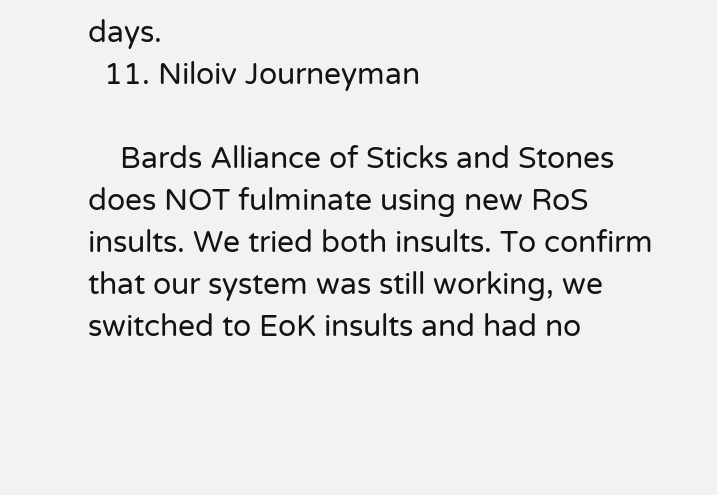days.
  11. Niloiv Journeyman

    Bards Alliance of Sticks and Stones does NOT fulminate using new RoS insults. We tried both insults. To confirm that our system was still working, we switched to EoK insults and had no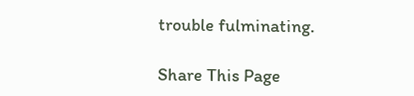trouble fulminating.

Share This Page